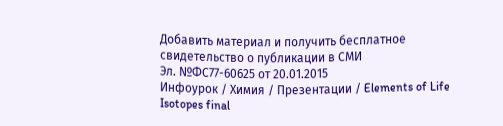Добавить материал и получить бесплатное свидетельство о публикации в СМИ
Эл. №ФС77-60625 от 20.01.2015
Инфоурок / Химия / Презентации / Elements of Life Isotopes final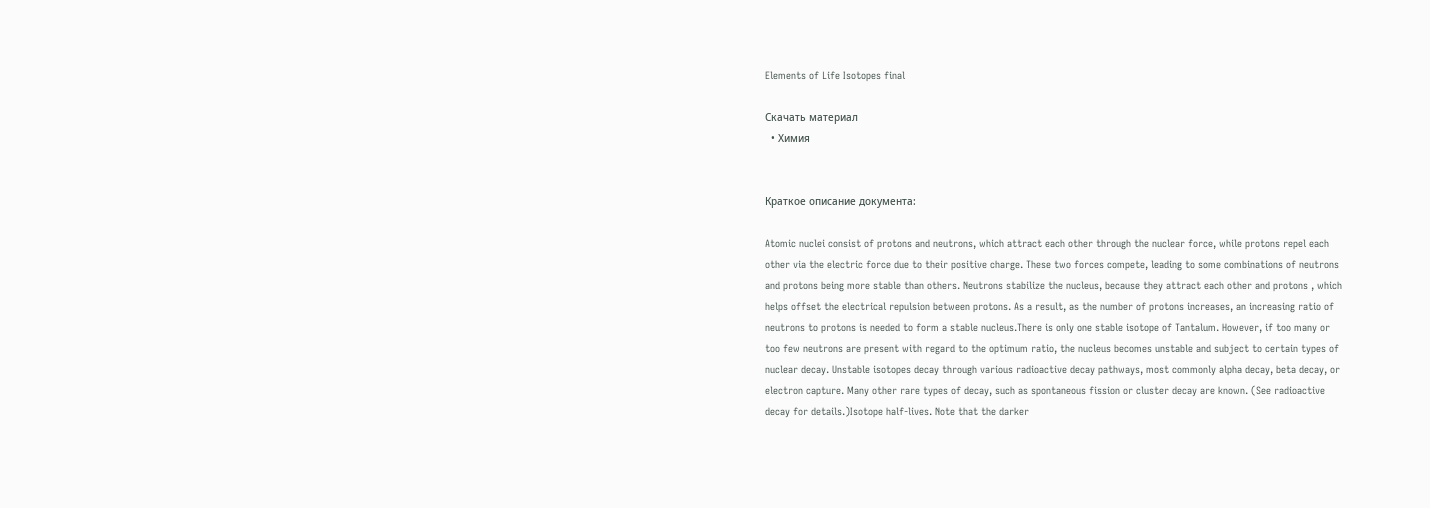Elements of Life Isotopes final

Скачать материал
  • Химия


Краткое описание документа:

Atomic nuclei consist of protons and neutrons, which attract each other through the nuclear force, while protons repel each other via the electric force due to their positive charge. These two forces compete, leading to some combinations of neutrons and protons being more stable than others. Neutrons stabilize the nucleus, because they attract each other and protons , which helps offset the electrical repulsion between protons. As a result, as the number of protons increases, an increasing ratio of neutrons to protons is needed to form a stable nucleus.There is only one stable isotope of Tantalum. However, if too many or too few neutrons are present with regard to the optimum ratio, the nucleus becomes unstable and subject to certain types of nuclear decay. Unstable isotopes decay through various radioactive decay pathways, most commonly alpha decay, beta decay, or electron capture. Many other rare types of decay, such as spontaneous fission or cluster decay are known. (See radioactive decay for details.)Isotope half-lives. Note that the darker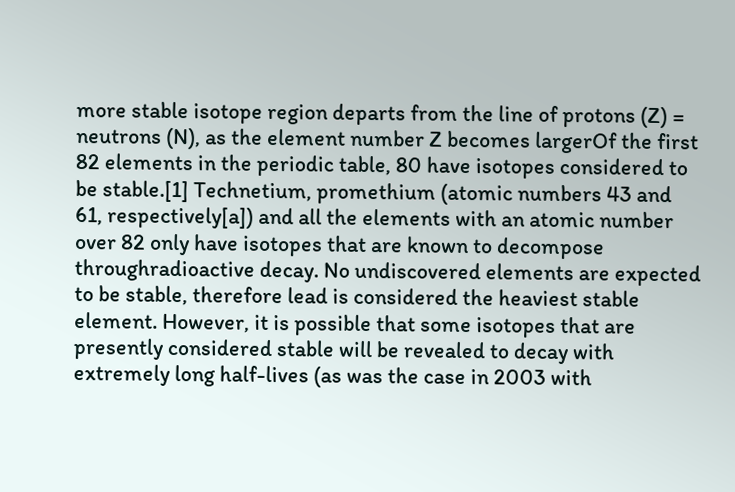more stable isotope region departs from the line of protons (Z) = neutrons (N), as the element number Z becomes largerOf the first 82 elements in the periodic table, 80 have isotopes considered to be stable.[1] Technetium, promethium (atomic numbers 43 and 61, respectively[a]) and all the elements with an atomic number over 82 only have isotopes that are known to decompose throughradioactive decay. No undiscovered elements are expected to be stable, therefore lead is considered the heaviest stable element. However, it is possible that some isotopes that are presently considered stable will be revealed to decay with extremely long half-lives (as was the case in 2003 with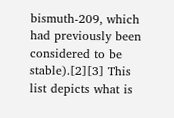bismuth-209, which had previously been considered to be stable).[2][3] This list depicts what is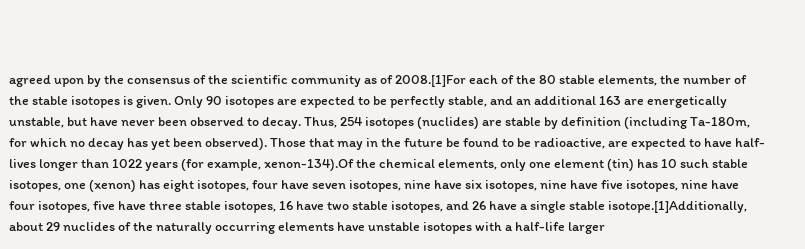agreed upon by the consensus of the scientific community as of 2008.[1]For each of the 80 stable elements, the number of the stable isotopes is given. Only 90 isotopes are expected to be perfectly stable, and an additional 163 are energetically unstable, but have never been observed to decay. Thus, 254 isotopes (nuclides) are stable by definition (including Ta-180m, for which no decay has yet been observed). Those that may in the future be found to be radioactive, are expected to have half-lives longer than 1022 years (for example, xenon-134).Of the chemical elements, only one element (tin) has 10 such stable isotopes, one (xenon) has eight isotopes, four have seven isotopes, nine have six isotopes, nine have five isotopes, nine have four isotopes, five have three stable isotopes, 16 have two stable isotopes, and 26 have a single stable isotope.[1]Additionally, about 29 nuclides of the naturally occurring elements have unstable isotopes with a half-life larger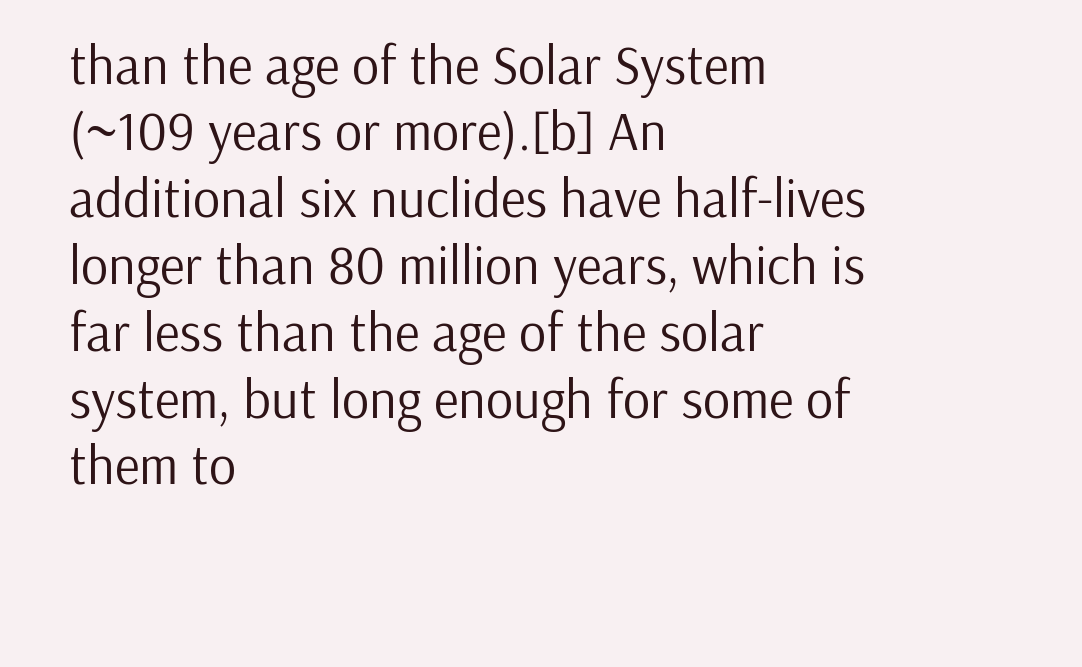than the age of the Solar System (~109 years or more).[b] An additional six nuclides have half-lives longer than 80 million years, which is far less than the age of the solar system, but long enough for some of them to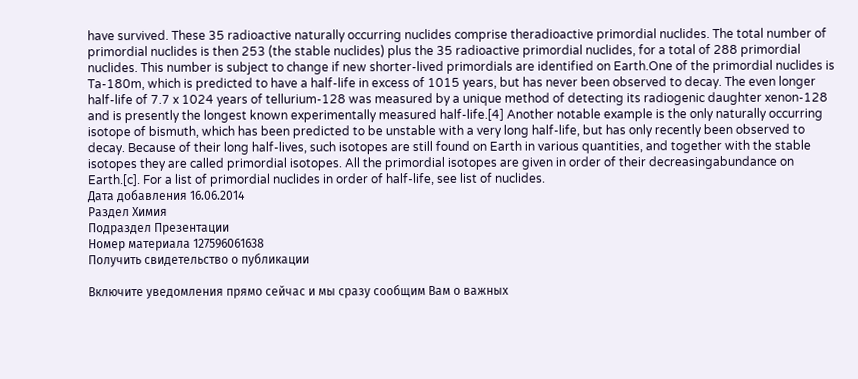have survived. These 35 radioactive naturally occurring nuclides comprise theradioactive primordial nuclides. The total number of primordial nuclides is then 253 (the stable nuclides) plus the 35 radioactive primordial nuclides, for a total of 288 primordial nuclides. This number is subject to change if new shorter-lived primordials are identified on Earth.One of the primordial nuclides is Ta-180m, which is predicted to have a half-life in excess of 1015 years, but has never been observed to decay. The even longer half-life of 7.7 x 1024 years of tellurium-128 was measured by a unique method of detecting its radiogenic daughter xenon-128 and is presently the longest known experimentally measured half-life.[4] Another notable example is the only naturally occurring isotope of bismuth, which has been predicted to be unstable with a very long half-life, but has only recently been observed to decay. Because of their long half-lives, such isotopes are still found on Earth in various quantities, and together with the stable isotopes they are called primordial isotopes. All the primordial isotopes are given in order of their decreasingabundance on Earth.[c]. For a list of primordial nuclides in order of half-life, see list of nuclides.
Дата добавления 16.06.2014
Раздел Химия
Подраздел Презентации
Номер материала 127596061638
Получить свидетельство о публикации

Включите уведомления прямо сейчас и мы сразу сообщим Вам о важных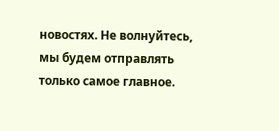новостях. Не волнуйтесь, мы будем отправлять только самое главное.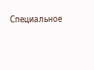Специальное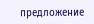предложение